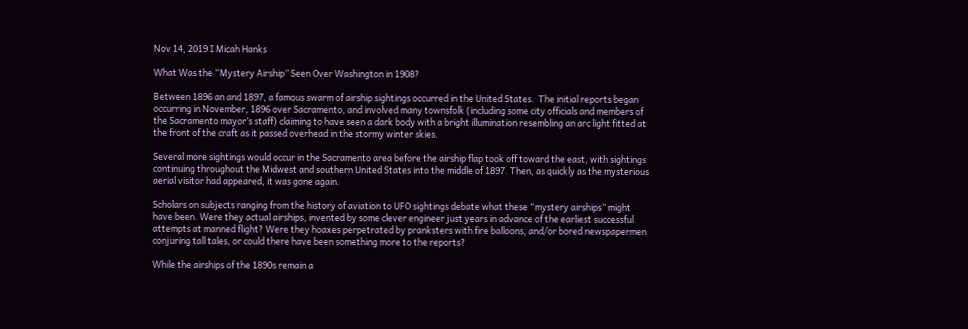Nov 14, 2019 I Micah Hanks

What Was the “Mystery Airship” Seen Over Washington in 1908?

Between 1896 an and 1897, a famous swarm of airship sightings occurred in the United States.  The initial reports began occurring in November, 1896 over Sacramento, and involved many townsfolk (including some city officials and members of the Sacramento mayor’s staff) claiming to have seen a dark body with a bright illumination resembling an arc light fitted at the front of the craft as it passed overhead in the stormy winter skies.

Several more sightings would occur in the Sacramento area before the airship flap took off toward the east, with sightings continuing throughout the Midwest and southern United States into the middle of 1897. Then, as quickly as the mysterious aerial visitor had appeared, it was gone again.

Scholars on subjects ranging from the history of aviation to UFO sightings debate what these “mystery airships” might have been. Were they actual airships, invented by some clever engineer just years in advance of the earliest successful attempts at manned flight? Were they hoaxes perpetrated by pranksters with fire balloons, and/or bored newspapermen conjuring tall tales, or could there have been something more to the reports?

While the airships of the 1890s remain a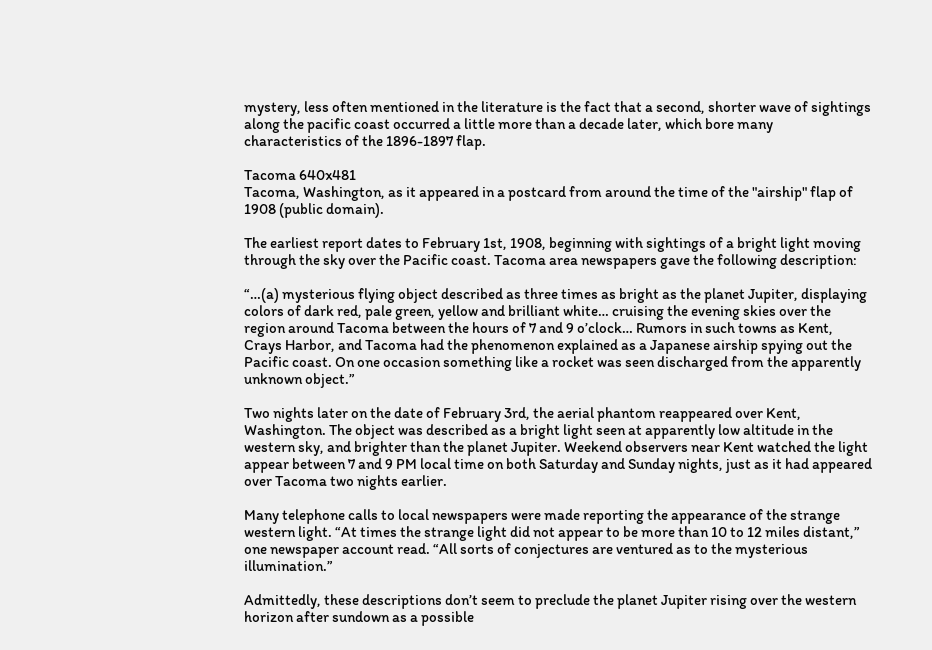mystery, less often mentioned in the literature is the fact that a second, shorter wave of sightings along the pacific coast occurred a little more than a decade later, which bore many characteristics of the 1896-1897 flap.

Tacoma 640x481
Tacoma, Washington, as it appeared in a postcard from around the time of the "airship" flap of 1908 (public domain).

The earliest report dates to February 1st, 1908, beginning with sightings of a bright light moving through the sky over the Pacific coast. Tacoma area newspapers gave the following description:

“…(a) mysterious flying object described as three times as bright as the planet Jupiter, displaying colors of dark red, pale green, yellow and brilliant white… cruising the evening skies over the region around Tacoma between the hours of 7 and 9 o’clock… Rumors in such towns as Kent, Crays Harbor, and Tacoma had the phenomenon explained as a Japanese airship spying out the Pacific coast. On one occasion something like a rocket was seen discharged from the apparently unknown object.”

Two nights later on the date of February 3rd, the aerial phantom reappeared over Kent, Washington. The object was described as a bright light seen at apparently low altitude in the western sky, and brighter than the planet Jupiter. Weekend observers near Kent watched the light appear between 7 and 9 PM local time on both Saturday and Sunday nights, just as it had appeared over Tacoma two nights earlier.

Many telephone calls to local newspapers were made reporting the appearance of the strange western light. “At times the strange light did not appear to be more than 10 to 12 miles distant,” one newspaper account read. “All sorts of conjectures are ventured as to the mysterious illumination.”

Admittedly, these descriptions don’t seem to preclude the planet Jupiter rising over the western horizon after sundown as a possible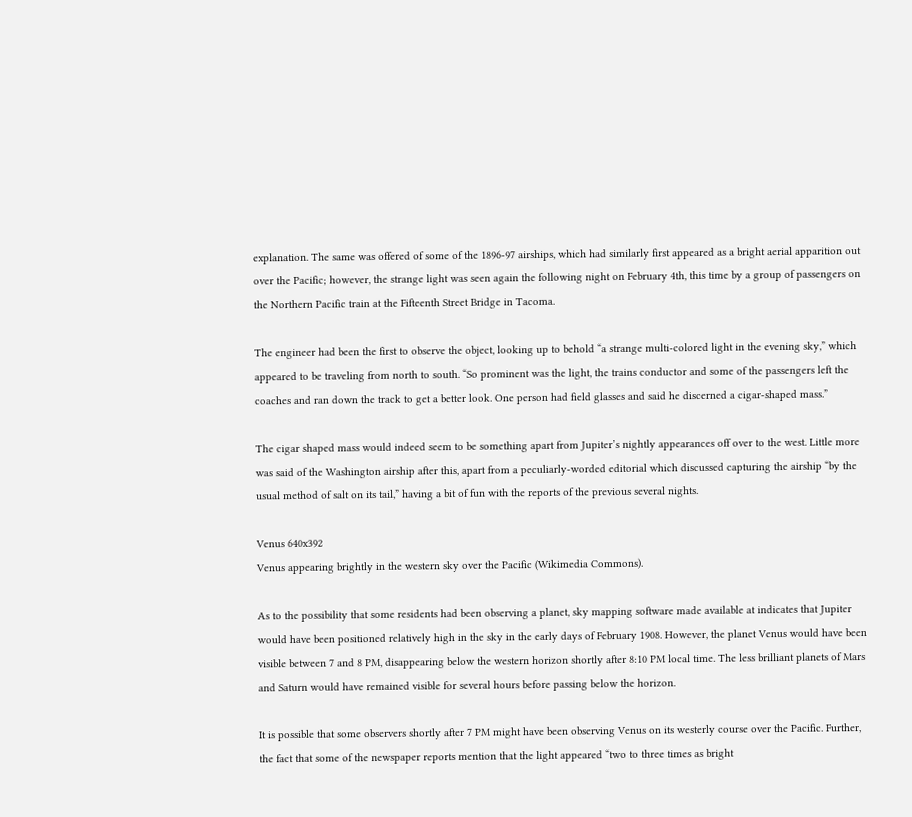explanation. The same was offered of some of the 1896-97 airships, which had similarly first appeared as a bright aerial apparition out over the Pacific; however, the strange light was seen again the following night on February 4th, this time by a group of passengers on the Northern Pacific train at the Fifteenth Street Bridge in Tacoma.

The engineer had been the first to observe the object, looking up to behold “a strange multi-colored light in the evening sky,” which appeared to be traveling from north to south. “So prominent was the light, the trains conductor and some of the passengers left the coaches and ran down the track to get a better look. One person had field glasses and said he discerned a cigar-shaped mass.”

The cigar shaped mass would indeed seem to be something apart from Jupiter’s nightly appearances off over to the west. Little more was said of the Washington airship after this, apart from a peculiarly-worded editorial which discussed capturing the airship “by the usual method of salt on its tail,” having a bit of fun with the reports of the previous several nights.

Venus 640x392
Venus appearing brightly in the western sky over the Pacific (Wikimedia Commons).

As to the possibility that some residents had been observing a planet, sky mapping software made available at indicates that Jupiter would have been positioned relatively high in the sky in the early days of February 1908. However, the planet Venus would have been visible between 7 and 8 PM, disappearing below the western horizon shortly after 8:10 PM local time. The less brilliant planets of Mars and Saturn would have remained visible for several hours before passing below the horizon.

It is possible that some observers shortly after 7 PM might have been observing Venus on its westerly course over the Pacific. Further, the fact that some of the newspaper reports mention that the light appeared “two to three times as bright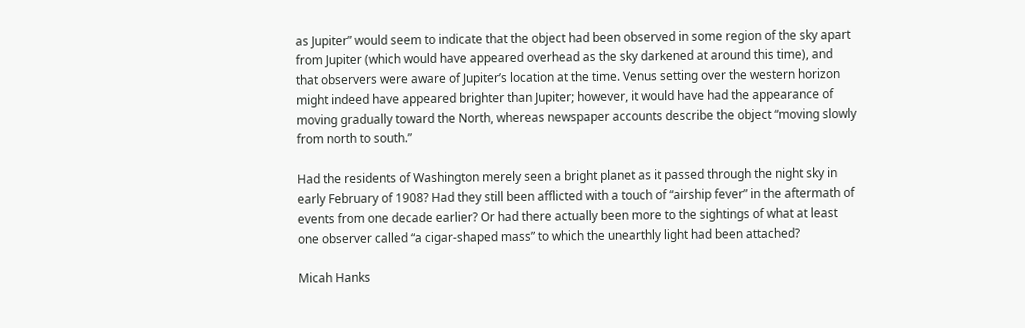as Jupiter” would seem to indicate that the object had been observed in some region of the sky apart from Jupiter (which would have appeared overhead as the sky darkened at around this time), and that observers were aware of Jupiter’s location at the time. Venus setting over the western horizon might indeed have appeared brighter than Jupiter; however, it would have had the appearance of moving gradually toward the North, whereas newspaper accounts describe the object “moving slowly from north to south.”

Had the residents of Washington merely seen a bright planet as it passed through the night sky in early February of 1908? Had they still been afflicted with a touch of “airship fever” in the aftermath of events from one decade earlier? Or had there actually been more to the sightings of what at least one observer called “a cigar-shaped mass” to which the unearthly light had been attached?

Micah Hanks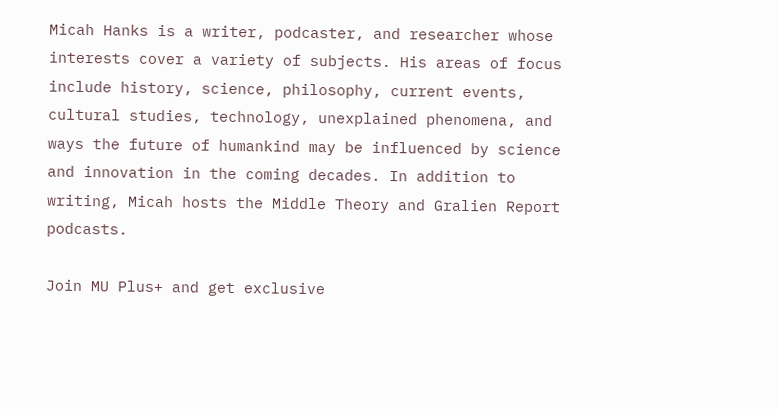Micah Hanks is a writer, podcaster, and researcher whose interests cover a variety of subjects. His areas of focus include history, science, philosophy, current events, cultural studies, technology, unexplained phenomena, and ways the future of humankind may be influenced by science and innovation in the coming decades. In addition to writing, Micah hosts the Middle Theory and Gralien Report podcasts.

Join MU Plus+ and get exclusive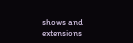shows and extensions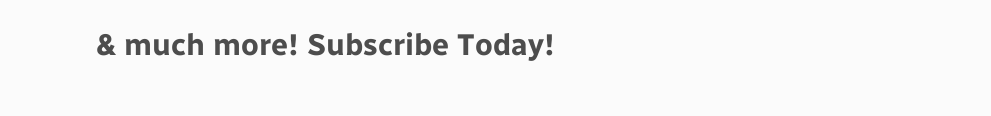& much more! Subscribe Today!